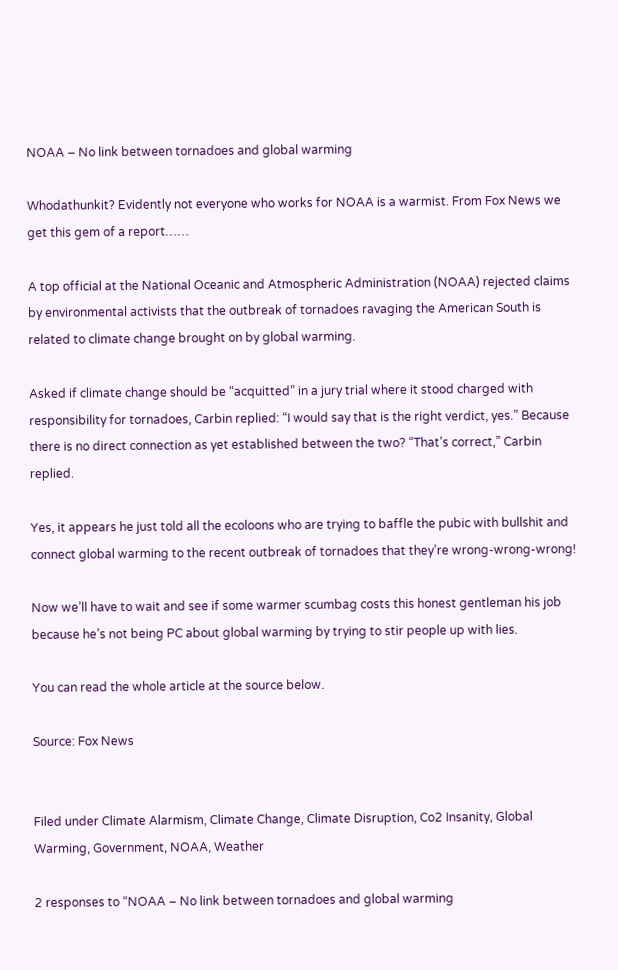NOAA – No link between tornadoes and global warming

Whodathunkit? Evidently not everyone who works for NOAA is a warmist. From Fox News we get this gem of a report……

A top official at the National Oceanic and Atmospheric Administration (NOAA) rejected claims by environmental activists that the outbreak of tornadoes ravaging the American South is related to climate change brought on by global warming.

Asked if climate change should be “acquitted” in a jury trial where it stood charged with responsibility for tornadoes, Carbin replied: “I would say that is the right verdict, yes.” Because there is no direct connection as yet established between the two? “That’s correct,” Carbin replied.

Yes, it appears he just told all the ecoloons who are trying to baffle the pubic with bullshit and connect global warming to the recent outbreak of tornadoes that they’re wrong-wrong-wrong!

Now we’ll have to wait and see if some warmer scumbag costs this honest gentleman his job because he’s not being PC about global warming by trying to stir people up with lies.

You can read the whole article at the source below.

Source: Fox News


Filed under Climate Alarmism, Climate Change, Climate Disruption, Co2 Insanity, Global Warming, Government, NOAA, Weather

2 responses to “NOAA – No link between tornadoes and global warming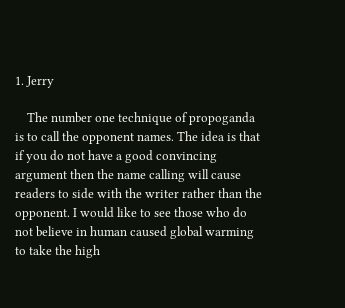1. Jerry

    The number one technique of propoganda is to call the opponent names. The idea is that if you do not have a good convincing argument then the name calling will cause readers to side with the writer rather than the opponent. I would like to see those who do not believe in human caused global warming to take the high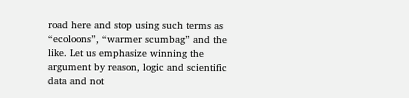road here and stop using such terms as “ecoloons”, “warmer scumbag” and the like. Let us emphasize winning the argument by reason, logic and scientific data and not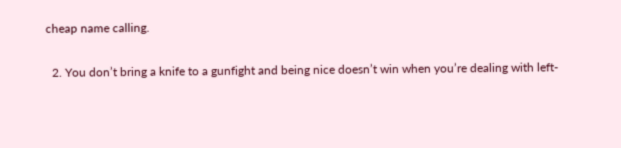cheap name calling.

  2. You don’t bring a knife to a gunfight and being nice doesn’t win when you’re dealing with left-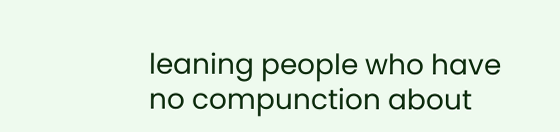leaning people who have no compunction about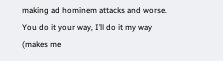making ad hominem attacks and worse. You do it your way, I’ll do it my way (makes me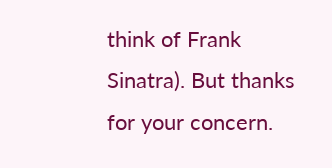think of Frank Sinatra). But thanks for your concern.